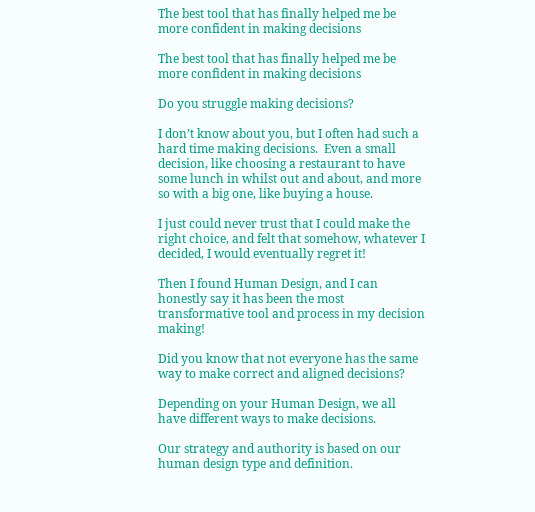The best tool that has finally helped me be more confident in making decisions

The best tool that has finally helped me be more confident in making decisions

Do you struggle making decisions?

I don’t know about you, but I often had such a hard time making decisions.  Even a small decision, like choosing a restaurant to have some lunch in whilst out and about, and more so with a big one, like buying a house.

I just could never trust that I could make the right choice, and felt that somehow, whatever I decided, I would eventually regret it!

Then I found Human Design, and I can honestly say it has been the most transformative tool and process in my decision making!

Did you know that not everyone has the same way to make correct and aligned decisions?

Depending on your Human Design, we all have different ways to make decisions.

Our strategy and authority is based on our human design type and definition.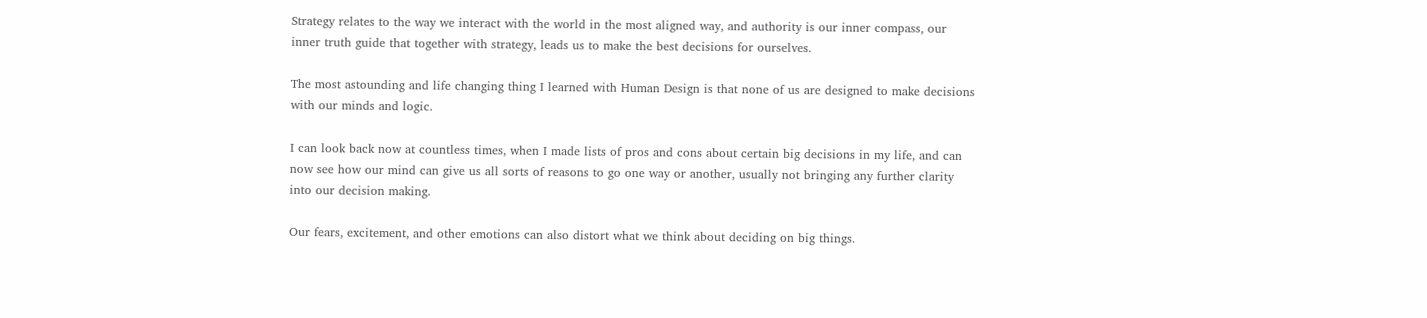Strategy relates to the way we interact with the world in the most aligned way, and authority is our inner compass, our inner truth guide that together with strategy, leads us to make the best decisions for ourselves.

The most astounding and life changing thing I learned with Human Design is that none of us are designed to make decisions with our minds and logic.

I can look back now at countless times, when I made lists of pros and cons about certain big decisions in my life, and can now see how our mind can give us all sorts of reasons to go one way or another, usually not bringing any further clarity into our decision making.

Our fears, excitement, and other emotions can also distort what we think about deciding on big things.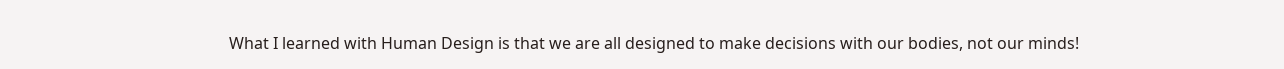What I learned with Human Design is that we are all designed to make decisions with our bodies, not our minds!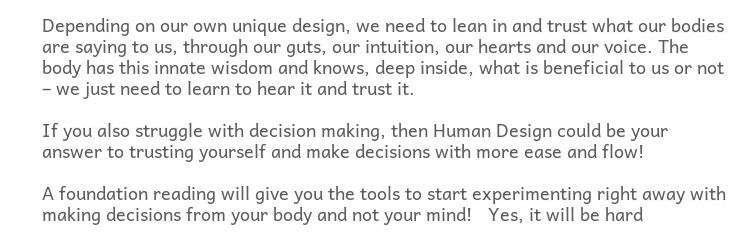Depending on our own unique design, we need to lean in and trust what our bodies are saying to us, through our guts, our intuition, our hearts and our voice. The body has this innate wisdom and knows, deep inside, what is beneficial to us or not – we just need to learn to hear it and trust it.

If you also struggle with decision making, then Human Design could be your answer to trusting yourself and make decisions with more ease and flow!

A foundation reading will give you the tools to start experimenting right away with making decisions from your body and not your mind!   Yes, it will be hard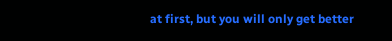at first, but you will only get better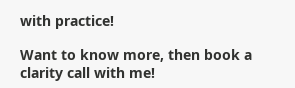with practice!

Want to know more, then book a clarity call with me!